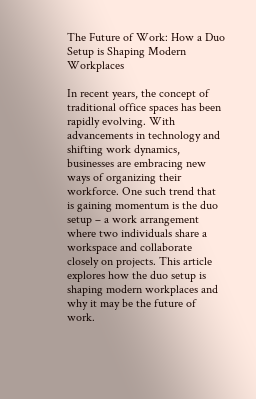The Future of Work: How a Duo Setup is Shaping Modern Workplaces

In recent years, the concept of traditional office spaces has been rapidly evolving. With advancements in technology and shifting work dynamics, businesses are embracing new ways of organizing their workforce. One such trend that is gaining momentum is the duo setup – a work arrangement where two individuals share a workspace and collaborate closely on projects. This article explores how the duo setup is shaping modern workplaces and why it may be the future of work.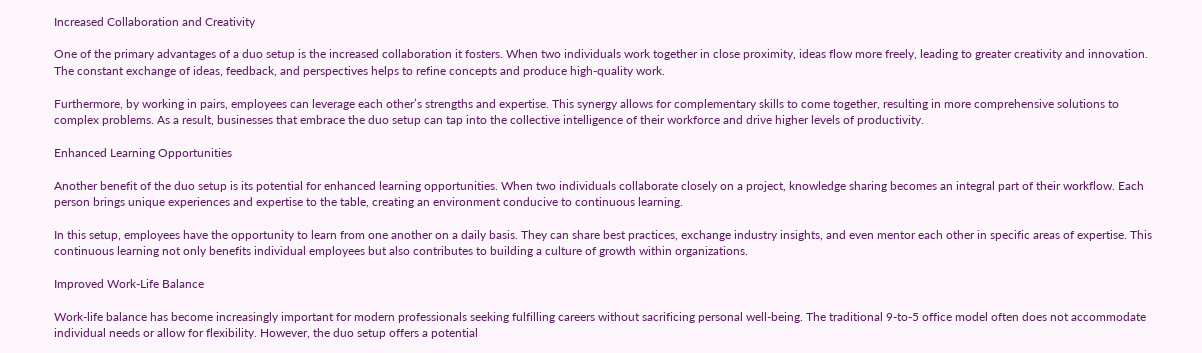Increased Collaboration and Creativity

One of the primary advantages of a duo setup is the increased collaboration it fosters. When two individuals work together in close proximity, ideas flow more freely, leading to greater creativity and innovation. The constant exchange of ideas, feedback, and perspectives helps to refine concepts and produce high-quality work.

Furthermore, by working in pairs, employees can leverage each other’s strengths and expertise. This synergy allows for complementary skills to come together, resulting in more comprehensive solutions to complex problems. As a result, businesses that embrace the duo setup can tap into the collective intelligence of their workforce and drive higher levels of productivity.

Enhanced Learning Opportunities

Another benefit of the duo setup is its potential for enhanced learning opportunities. When two individuals collaborate closely on a project, knowledge sharing becomes an integral part of their workflow. Each person brings unique experiences and expertise to the table, creating an environment conducive to continuous learning.

In this setup, employees have the opportunity to learn from one another on a daily basis. They can share best practices, exchange industry insights, and even mentor each other in specific areas of expertise. This continuous learning not only benefits individual employees but also contributes to building a culture of growth within organizations.

Improved Work-Life Balance

Work-life balance has become increasingly important for modern professionals seeking fulfilling careers without sacrificing personal well-being. The traditional 9-to-5 office model often does not accommodate individual needs or allow for flexibility. However, the duo setup offers a potential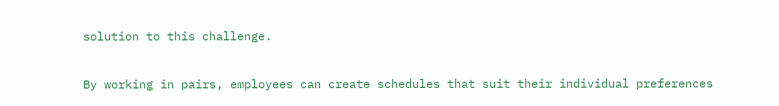solution to this challenge.

By working in pairs, employees can create schedules that suit their individual preferences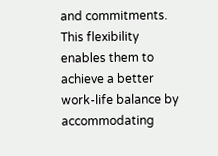and commitments. This flexibility enables them to achieve a better work-life balance by accommodating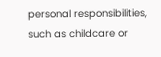personal responsibilities, such as childcare or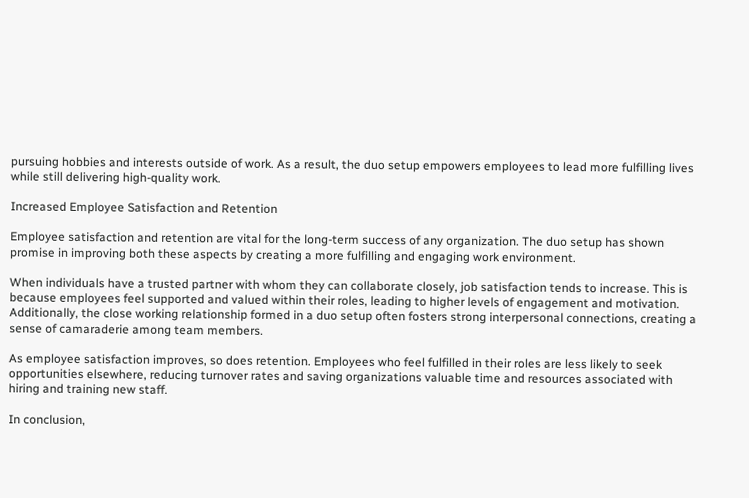pursuing hobbies and interests outside of work. As a result, the duo setup empowers employees to lead more fulfilling lives while still delivering high-quality work.

Increased Employee Satisfaction and Retention

Employee satisfaction and retention are vital for the long-term success of any organization. The duo setup has shown promise in improving both these aspects by creating a more fulfilling and engaging work environment.

When individuals have a trusted partner with whom they can collaborate closely, job satisfaction tends to increase. This is because employees feel supported and valued within their roles, leading to higher levels of engagement and motivation. Additionally, the close working relationship formed in a duo setup often fosters strong interpersonal connections, creating a sense of camaraderie among team members.

As employee satisfaction improves, so does retention. Employees who feel fulfilled in their roles are less likely to seek opportunities elsewhere, reducing turnover rates and saving organizations valuable time and resources associated with hiring and training new staff.

In conclusion,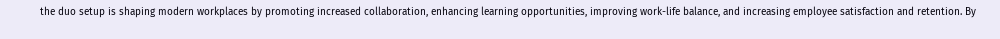the duo setup is shaping modern workplaces by promoting increased collaboration, enhancing learning opportunities, improving work-life balance, and increasing employee satisfaction and retention. By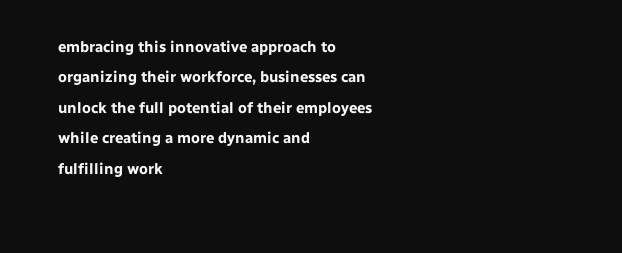embracing this innovative approach to organizing their workforce, businesses can unlock the full potential of their employees while creating a more dynamic and fulfilling work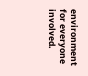environment for everyone involved.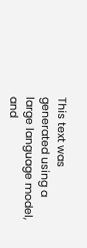This text was generated using a large language model, and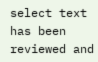select text has been reviewed and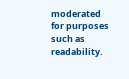moderated for purposes such as readability.